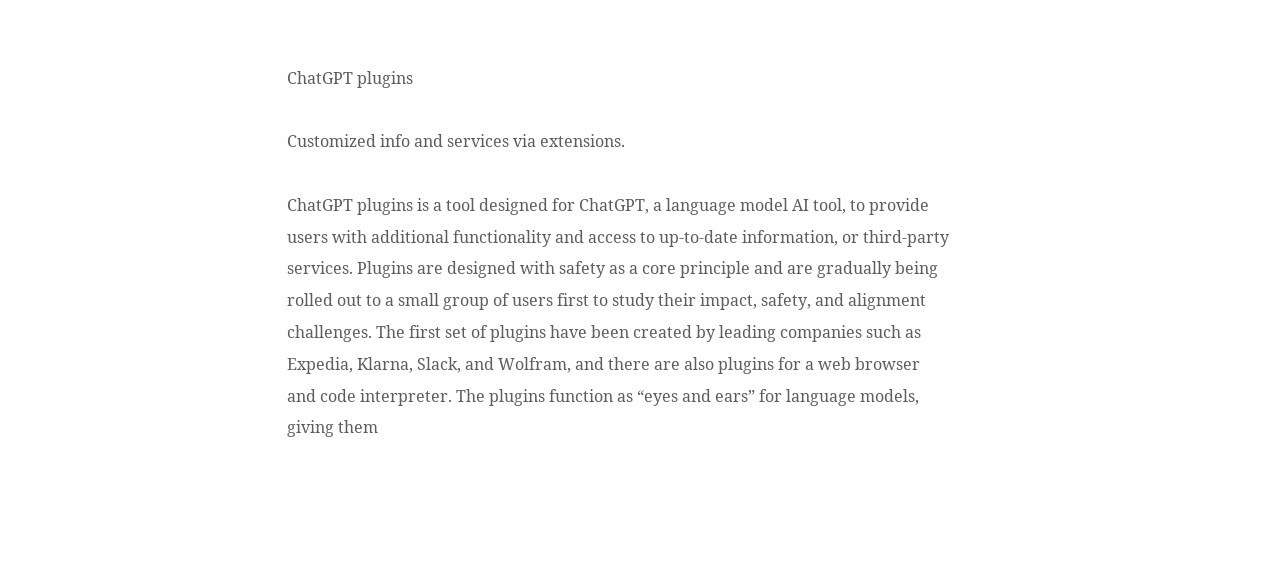ChatGPT plugins

Customized info and services via extensions.

ChatGPT plugins is a tool designed for ChatGPT, a language model AI tool, to provide users with additional functionality and access to up-to-date information, or third-party services. Plugins are designed with safety as a core principle and are gradually being rolled out to a small group of users first to study their impact, safety, and alignment challenges. The first set of plugins have been created by leading companies such as Expedia, Klarna, Slack, and Wolfram, and there are also plugins for a web browser and code interpreter. The plugins function as “eyes and ears” for language models, giving them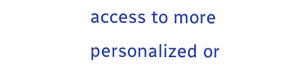access to more personalized or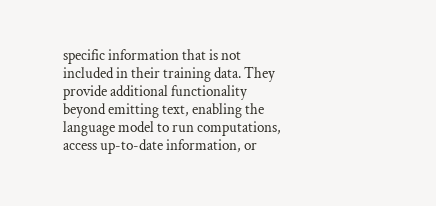specific information that is not included in their training data. They provide additional functionality beyond emitting text, enabling the language model to run computations, access up-to-date information, or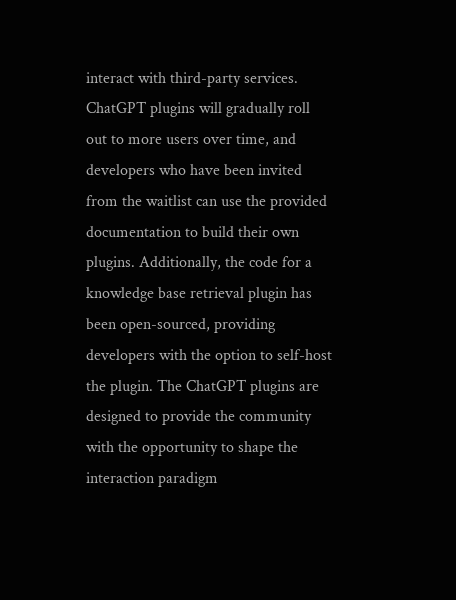interact with third-party services. ChatGPT plugins will gradually roll out to more users over time, and developers who have been invited from the waitlist can use the provided documentation to build their own plugins. Additionally, the code for a knowledge base retrieval plugin has been open-sourced, providing developers with the option to self-host the plugin. The ChatGPT plugins are designed to provide the community with the opportunity to shape the interaction paradigm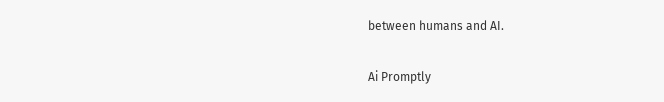between humans and AI.

Ai Promptly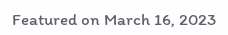Featured on March 16, 2023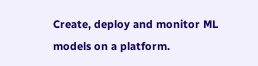Create, deploy and monitor ML models on a platform.